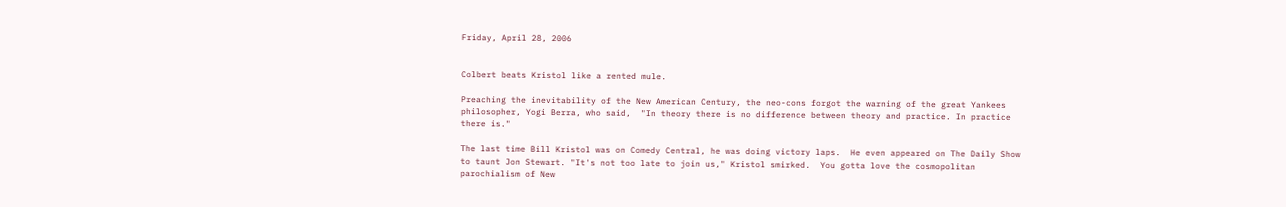Friday, April 28, 2006


Colbert beats Kristol like a rented mule.

Preaching the inevitability of the New American Century, the neo-cons forgot the warning of the great Yankees philosopher, Yogi Berra, who said,  "In theory there is no difference between theory and practice. In practice there is."

The last time Bill Kristol was on Comedy Central, he was doing victory laps.  He even appeared on The Daily Show to taunt Jon Stewart. "It's not too late to join us," Kristol smirked.  You gotta love the cosmopolitan parochialism of New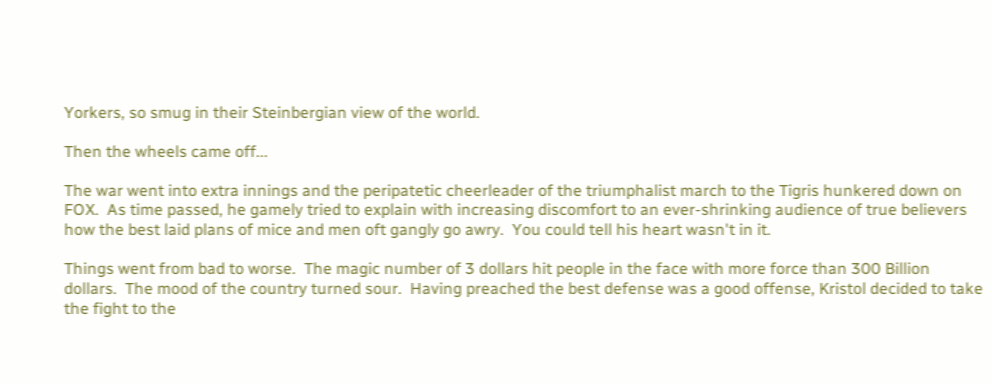Yorkers, so smug in their Steinbergian view of the world.

Then the wheels came off...

The war went into extra innings and the peripatetic cheerleader of the triumphalist march to the Tigris hunkered down on FOX.  As time passed, he gamely tried to explain with increasing discomfort to an ever-shrinking audience of true believers how the best laid plans of mice and men oft gangly go awry.  You could tell his heart wasn't in it.

Things went from bad to worse.  The magic number of 3 dollars hit people in the face with more force than 300 Billion dollars.  The mood of the country turned sour.  Having preached the best defense was a good offense, Kristol decided to take the fight to the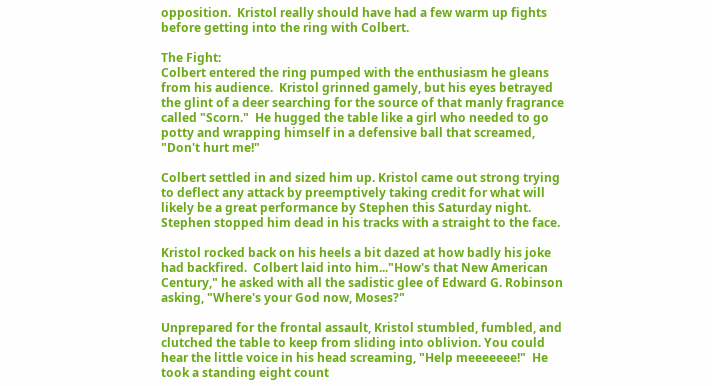opposition.  Kristol really should have had a few warm up fights before getting into the ring with Colbert.

The Fight:
Colbert entered the ring pumped with the enthusiasm he gleans from his audience.  Kristol grinned gamely, but his eyes betrayed the glint of a deer searching for the source of that manly fragrance called "Scorn."  He hugged the table like a girl who needed to go potty and wrapping himself in a defensive ball that screamed, "Don't hurt me!"

Colbert settled in and sized him up. Kristol came out strong trying to deflect any attack by preemptively taking credit for what will likely be a great performance by Stephen this Saturday night.  Stephen stopped him dead in his tracks with a straight to the face.

Kristol rocked back on his heels a bit dazed at how badly his joke had backfired.  Colbert laid into him..."How's that New American Century," he asked with all the sadistic glee of Edward G. Robinson asking, "Where's your God now, Moses?"

Unprepared for the frontal assault, Kristol stumbled, fumbled, and clutched the table to keep from sliding into oblivion. You could hear the little voice in his head screaming, "Help meeeeeee!"  He took a standing eight count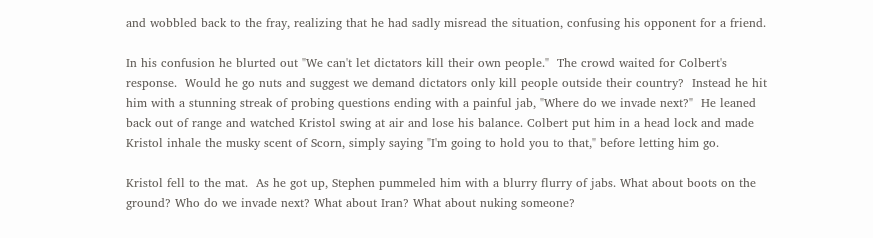and wobbled back to the fray, realizing that he had sadly misread the situation, confusing his opponent for a friend.

In his confusion he blurted out "We can't let dictators kill their own people."  The crowd waited for Colbert's response.  Would he go nuts and suggest we demand dictators only kill people outside their country?  Instead he hit him with a stunning streak of probing questions ending with a painful jab, "Where do we invade next?"  He leaned back out of range and watched Kristol swing at air and lose his balance. Colbert put him in a head lock and made Kristol inhale the musky scent of Scorn, simply saying "I'm going to hold you to that," before letting him go.

Kristol fell to the mat.  As he got up, Stephen pummeled him with a blurry flurry of jabs. What about boots on the ground? Who do we invade next? What about Iran? What about nuking someone?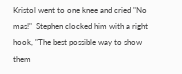Kristol went to one knee and cried "No mas!"  Stephen clocked him with a right hook, "The best possible way to show them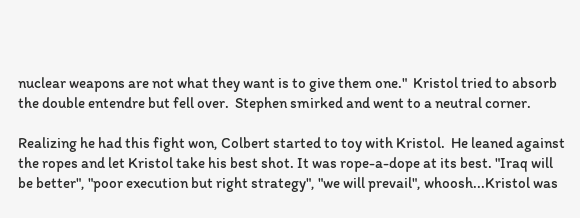nuclear weapons are not what they want is to give them one."  Kristol tried to absorb the double entendre but fell over.  Stephen smirked and went to a neutral corner.

Realizing he had this fight won, Colbert started to toy with Kristol.  He leaned against the ropes and let Kristol take his best shot. It was rope-a-dope at its best. "Iraq will be better", "poor execution but right strategy", "we will prevail", whoosh...Kristol was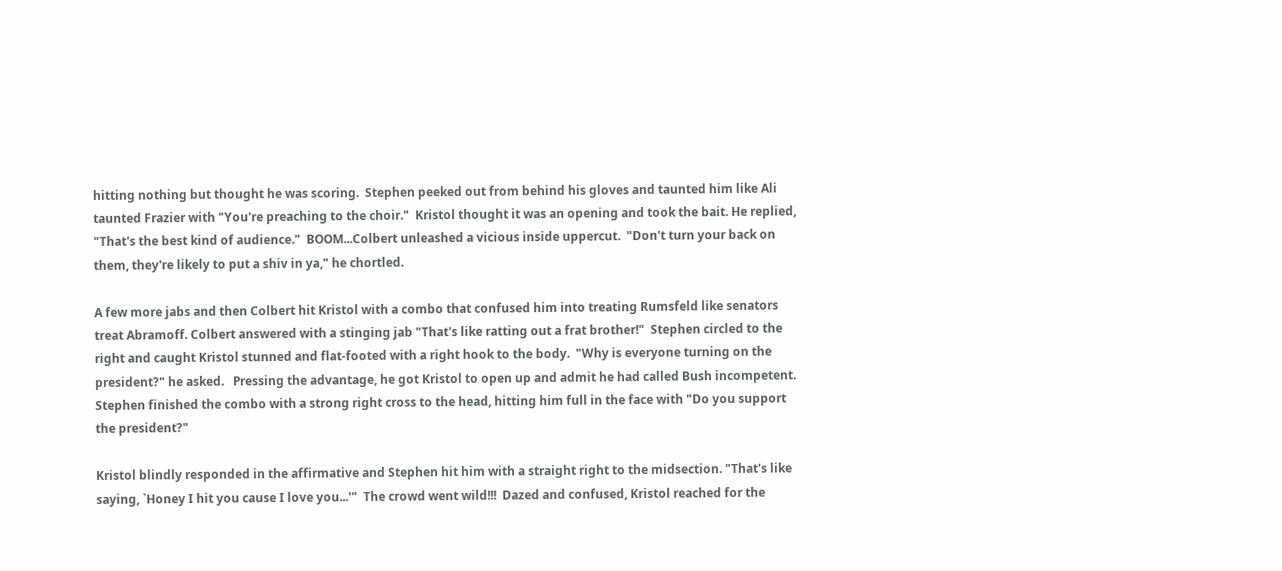hitting nothing but thought he was scoring.  Stephen peeked out from behind his gloves and taunted him like Ali taunted Frazier with "You're preaching to the choir."  Kristol thought it was an opening and took the bait. He replied, "That's the best kind of audience."  BOOM...Colbert unleashed a vicious inside uppercut.  "Don't turn your back on them, they're likely to put a shiv in ya," he chortled.

A few more jabs and then Colbert hit Kristol with a combo that confused him into treating Rumsfeld like senators treat Abramoff. Colbert answered with a stinging jab "That's like ratting out a frat brother!"  Stephen circled to the right and caught Kristol stunned and flat-footed with a right hook to the body.  "Why is everyone turning on the president?" he asked.   Pressing the advantage, he got Kristol to open up and admit he had called Bush incompetent.  Stephen finished the combo with a strong right cross to the head, hitting him full in the face with "Do you support the president?"

Kristol blindly responded in the affirmative and Stephen hit him with a straight right to the midsection. "That's like saying, `Honey I hit you cause I love you...'"  The crowd went wild!!!  Dazed and confused, Kristol reached for the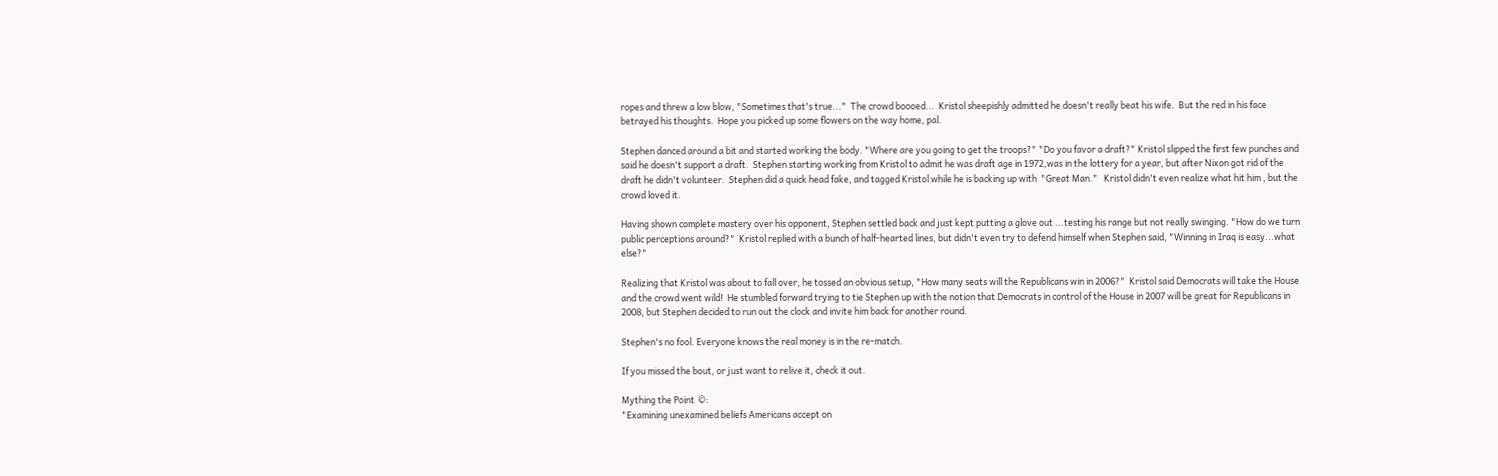ropes and threw a low blow, "Sometimes that's true..."  The crowd boooed...  Kristol sheepishly admitted he doesn't really beat his wife.  But the red in his face betrayed his thoughts.  Hope you picked up some flowers on the way home, pal.

Stephen danced around a bit and started working the body. "Where are you going to get the troops?" "Do you favor a draft?" Kristol slipped the first few punches and said he doesn't support a draft.  Stephen starting working from Kristol to admit he was draft age in 1972,was in the lottery for a year, but after Nixon got rid of the draft he didn't volunteer.  Stephen did a quick head fake, and tagged Kristol while he is backing up with  "Great Man."   Kristol didn't even realize what hit him , but the crowd loved it.

Having shown complete mastery over his opponent, Stephen settled back and just kept putting a glove out ...testing his range but not really swinging. "How do we turn public perceptions around?"  Kristol replied with a bunch of half-hearted lines, but didn't even try to defend himself when Stephen said, "Winning in Iraq is easy...what else?"

Realizing that Kristol was about to fall over, he tossed an obvious setup, "How many seats will the Republicans win in 2006?"  Kristol said Democrats will take the House and the crowd went wild!  He stumbled forward trying to tie Stephen up with the notion that Democrats in control of the House in 2007 will be great for Republicans in 2008, but Stephen decided to run out the clock and invite him back for another round.

Stephen's no fool. Everyone knows the real money is in the re-match.

If you missed the bout, or just want to relive it, check it out.

Mything the Point  ©:
"Examining unexamined beliefs Americans accept on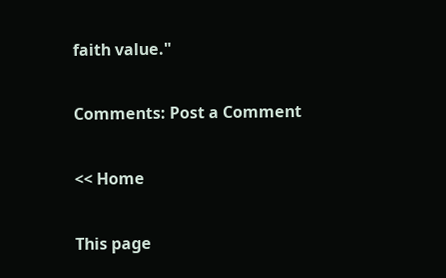faith value."

Comments: Post a Comment

<< Home

This page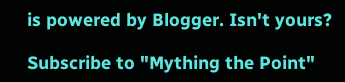is powered by Blogger. Isn't yours?

Subscribe to "Mything the Point"